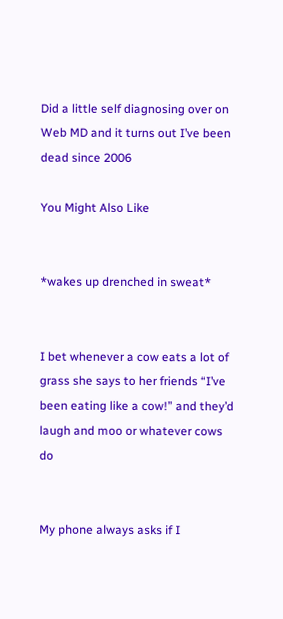Did a little self diagnosing over on Web MD and it turns out I’ve been dead since 2006

You Might Also Like


*wakes up drenched in sweat*


I bet whenever a cow eats a lot of grass she says to her friends “I’ve been eating like a cow!” and they’d laugh and moo or whatever cows do


My phone always asks if I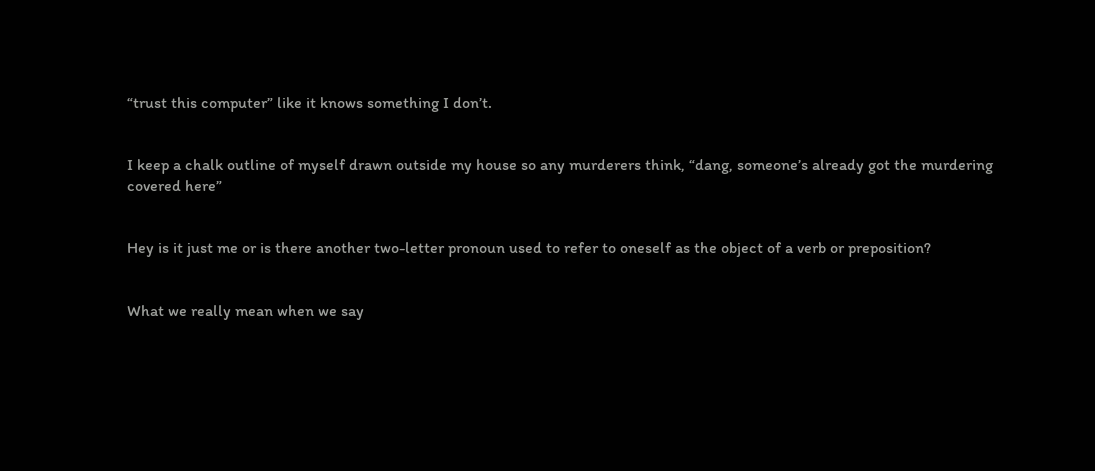“trust this computer” like it knows something I don’t.


I keep a chalk outline of myself drawn outside my house so any murderers think, “dang, someone’s already got the murdering covered here”


Hey is it just me or is there another two-letter pronoun used to refer to oneself as the object of a verb or preposition?


What we really mean when we say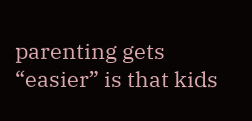parenting gets “easier” is that kids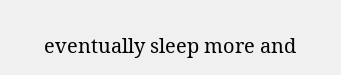eventually sleep more and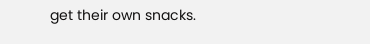get their own snacks.